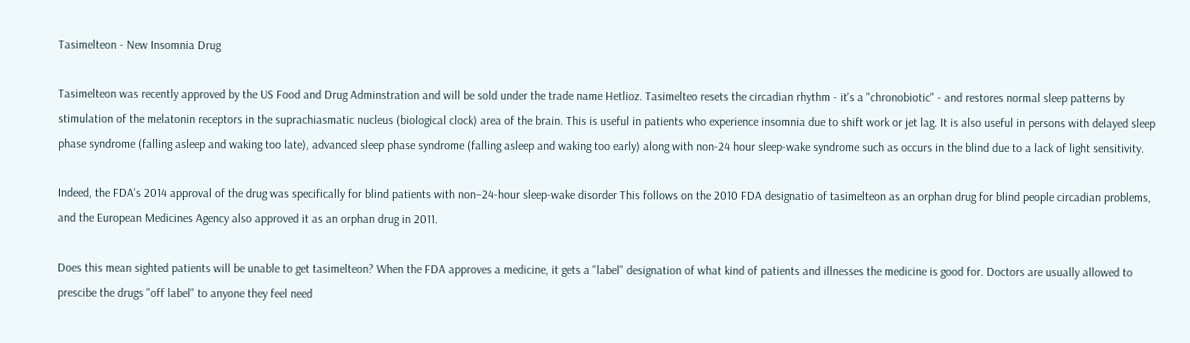Tasimelteon - New Insomnia Drug

Tasimelteon was recently approved by the US Food and Drug Adminstration and will be sold under the trade name Hetlioz. Tasimelteo resets the circadian rhythm - it's a "chronobiotic" - and restores normal sleep patterns by stimulation of the melatonin receptors in the suprachiasmatic nucleus (biological clock) area of the brain. This is useful in patients who experience insomnia due to shift work or jet lag. It is also useful in persons with delayed sleep phase syndrome (falling asleep and waking too late), advanced sleep phase syndrome (falling asleep and waking too early) along with non-24 hour sleep-wake syndrome such as occurs in the blind due to a lack of light sensitivity.

Indeed, the FDA's 2014 approval of the drug was specifically for blind patients with non–24-hour sleep-wake disorder This follows on the 2010 FDA designatio of tasimelteon as an orphan drug for blind people circadian problems, and the European Medicines Agency also approved it as an orphan drug in 2011.

Does this mean sighted patients will be unable to get tasimelteon? When the FDA approves a medicine, it gets a "label" designation of what kind of patients and illnesses the medicine is good for. Doctors are usually allowed to prescibe the drugs "off label" to anyone they feel need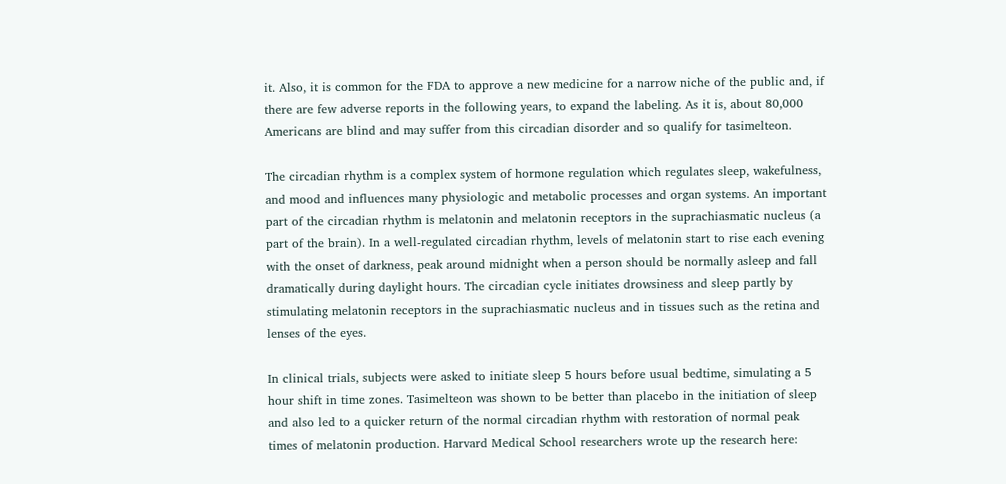it. Also, it is common for the FDA to approve a new medicine for a narrow niche of the public and, if there are few adverse reports in the following years, to expand the labeling. As it is, about 80,000 Americans are blind and may suffer from this circadian disorder and so qualify for tasimelteon.

The circadian rhythm is a complex system of hormone regulation which regulates sleep, wakefulness, and mood and influences many physiologic and metabolic processes and organ systems. An important part of the circadian rhythm is melatonin and melatonin receptors in the suprachiasmatic nucleus (a part of the brain). In a well-regulated circadian rhythm, levels of melatonin start to rise each evening with the onset of darkness, peak around midnight when a person should be normally asleep and fall dramatically during daylight hours. The circadian cycle initiates drowsiness and sleep partly by stimulating melatonin receptors in the suprachiasmatic nucleus and in tissues such as the retina and lenses of the eyes.

In clinical trials, subjects were asked to initiate sleep 5 hours before usual bedtime, simulating a 5 hour shift in time zones. Tasimelteon was shown to be better than placebo in the initiation of sleep and also led to a quicker return of the normal circadian rhythm with restoration of normal peak times of melatonin production. Harvard Medical School researchers wrote up the research here: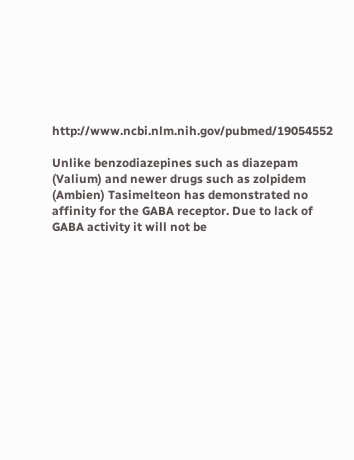http://www.ncbi.nlm.nih.gov/pubmed/19054552

Unlike benzodiazepines such as diazepam (Valium) and newer drugs such as zolpidem (Ambien) Tasimelteon has demonstrated no affinity for the GABA receptor. Due to lack of GABA activity it will not be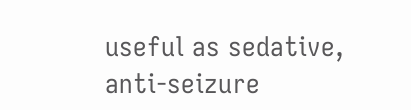useful as sedative, anti-seizure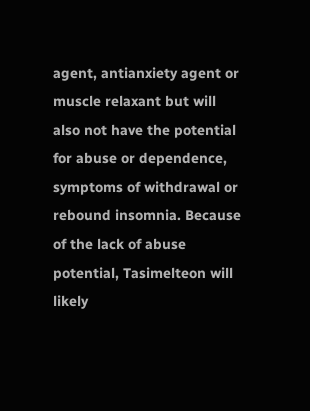agent, antianxiety agent or muscle relaxant but will also not have the potential for abuse or dependence, symptoms of withdrawal or rebound insomnia. Because of the lack of abuse potential, Tasimelteon will likely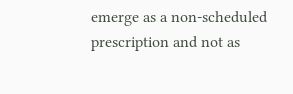emerge as a non-scheduled prescription and not as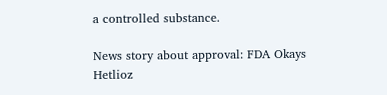a controlled substance.

News story about approval: FDA Okays Hetlioz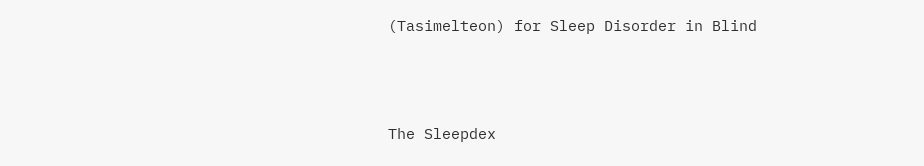(Tasimelteon) for Sleep Disorder in Blind



The Sleepdex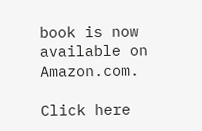book is now available on Amazon.com.

Click here